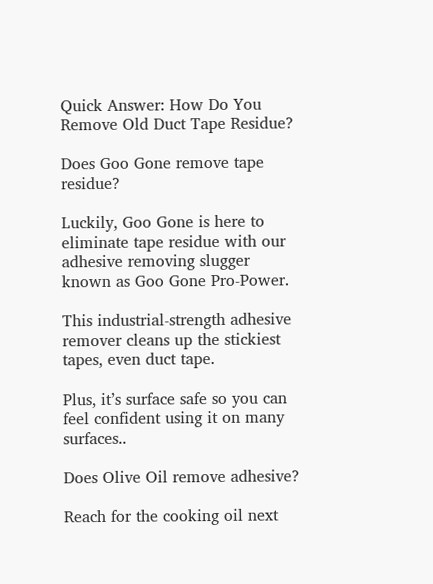Quick Answer: How Do You Remove Old Duct Tape Residue?

Does Goo Gone remove tape residue?

Luckily, Goo Gone is here to eliminate tape residue with our adhesive removing slugger known as Goo Gone Pro-Power.

This industrial-strength adhesive remover cleans up the stickiest tapes, even duct tape.

Plus, it’s surface safe so you can feel confident using it on many surfaces..

Does Olive Oil remove adhesive?

Reach for the cooking oil next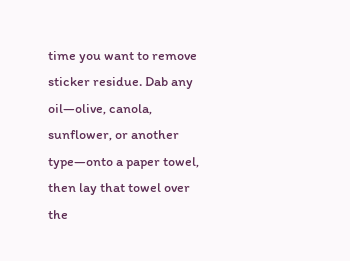time you want to remove sticker residue. Dab any oil—olive, canola, sunflower, or another type—onto a paper towel, then lay that towel over the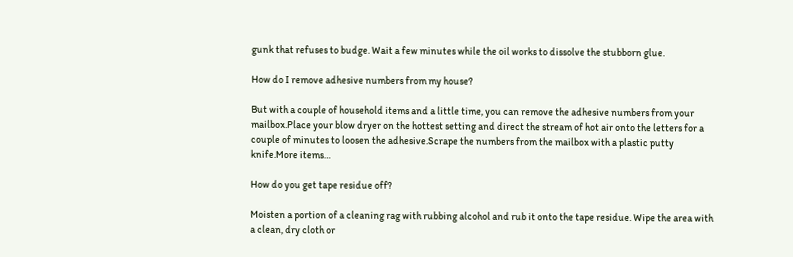gunk that refuses to budge. Wait a few minutes while the oil works to dissolve the stubborn glue.

How do I remove adhesive numbers from my house?

But with a couple of household items and a little time, you can remove the adhesive numbers from your mailbox.Place your blow dryer on the hottest setting and direct the stream of hot air onto the letters for a couple of minutes to loosen the adhesive.Scrape the numbers from the mailbox with a plastic putty knife.More items…

How do you get tape residue off?

Moisten a portion of a cleaning rag with rubbing alcohol and rub it onto the tape residue. Wipe the area with a clean, dry cloth or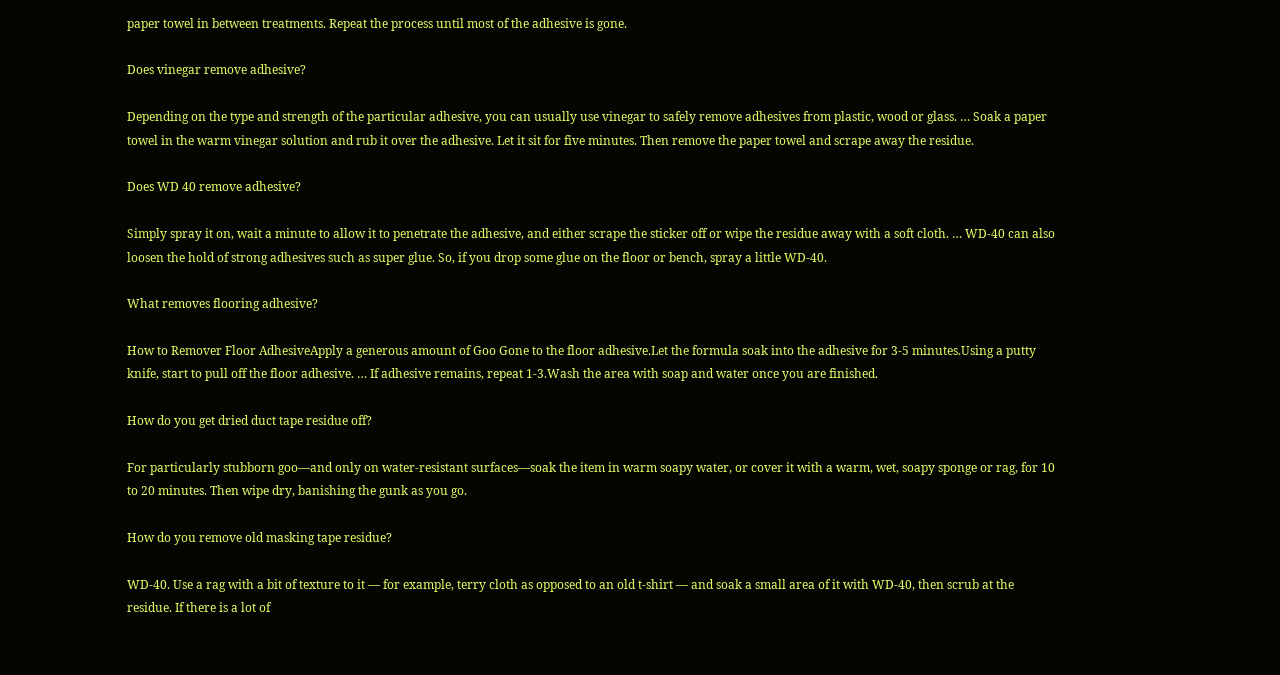paper towel in between treatments. Repeat the process until most of the adhesive is gone.

Does vinegar remove adhesive?

Depending on the type and strength of the particular adhesive, you can usually use vinegar to safely remove adhesives from plastic, wood or glass. … Soak a paper towel in the warm vinegar solution and rub it over the adhesive. Let it sit for five minutes. Then remove the paper towel and scrape away the residue.

Does WD 40 remove adhesive?

Simply spray it on, wait a minute to allow it to penetrate the adhesive, and either scrape the sticker off or wipe the residue away with a soft cloth. … WD-40 can also loosen the hold of strong adhesives such as super glue. So, if you drop some glue on the floor or bench, spray a little WD-40.

What removes flooring adhesive?

How to Remover Floor AdhesiveApply a generous amount of Goo Gone to the floor adhesive.Let the formula soak into the adhesive for 3-5 minutes.Using a putty knife, start to pull off the floor adhesive. … If adhesive remains, repeat 1-3.Wash the area with soap and water once you are finished.

How do you get dried duct tape residue off?

For particularly stubborn goo—and only on water-resistant surfaces—soak the item in warm soapy water, or cover it with a warm, wet, soapy sponge or rag, for 10 to 20 minutes. Then wipe dry, banishing the gunk as you go.

How do you remove old masking tape residue?

WD-40. Use a rag with a bit of texture to it — for example, terry cloth as opposed to an old t-shirt — and soak a small area of it with WD-40, then scrub at the residue. If there is a lot of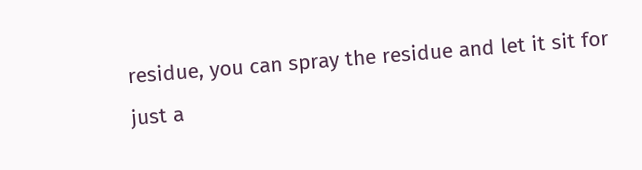residue, you can spray the residue and let it sit for just a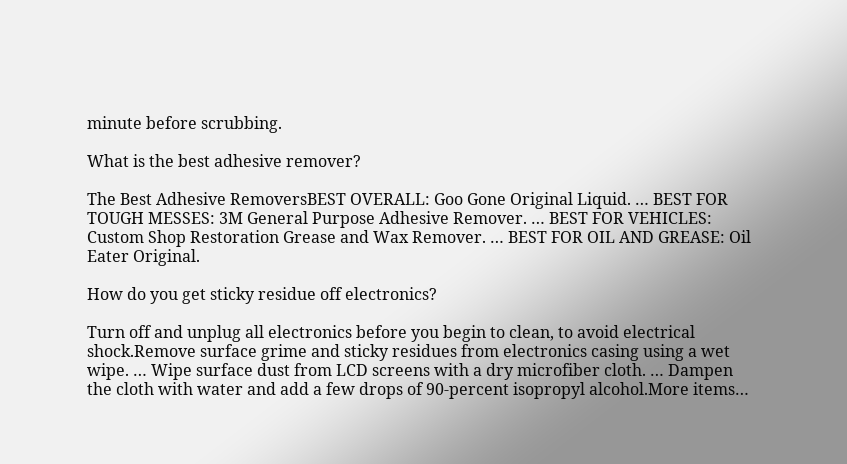minute before scrubbing.

What is the best adhesive remover?

The Best Adhesive RemoversBEST OVERALL: Goo Gone Original Liquid. … BEST FOR TOUGH MESSES: 3M General Purpose Adhesive Remover. … BEST FOR VEHICLES: Custom Shop Restoration Grease and Wax Remover. … BEST FOR OIL AND GREASE: Oil Eater Original.

How do you get sticky residue off electronics?

Turn off and unplug all electronics before you begin to clean, to avoid electrical shock.Remove surface grime and sticky residues from electronics casing using a wet wipe. … Wipe surface dust from LCD screens with a dry microfiber cloth. … Dampen the cloth with water and add a few drops of 90-percent isopropyl alcohol.More items…